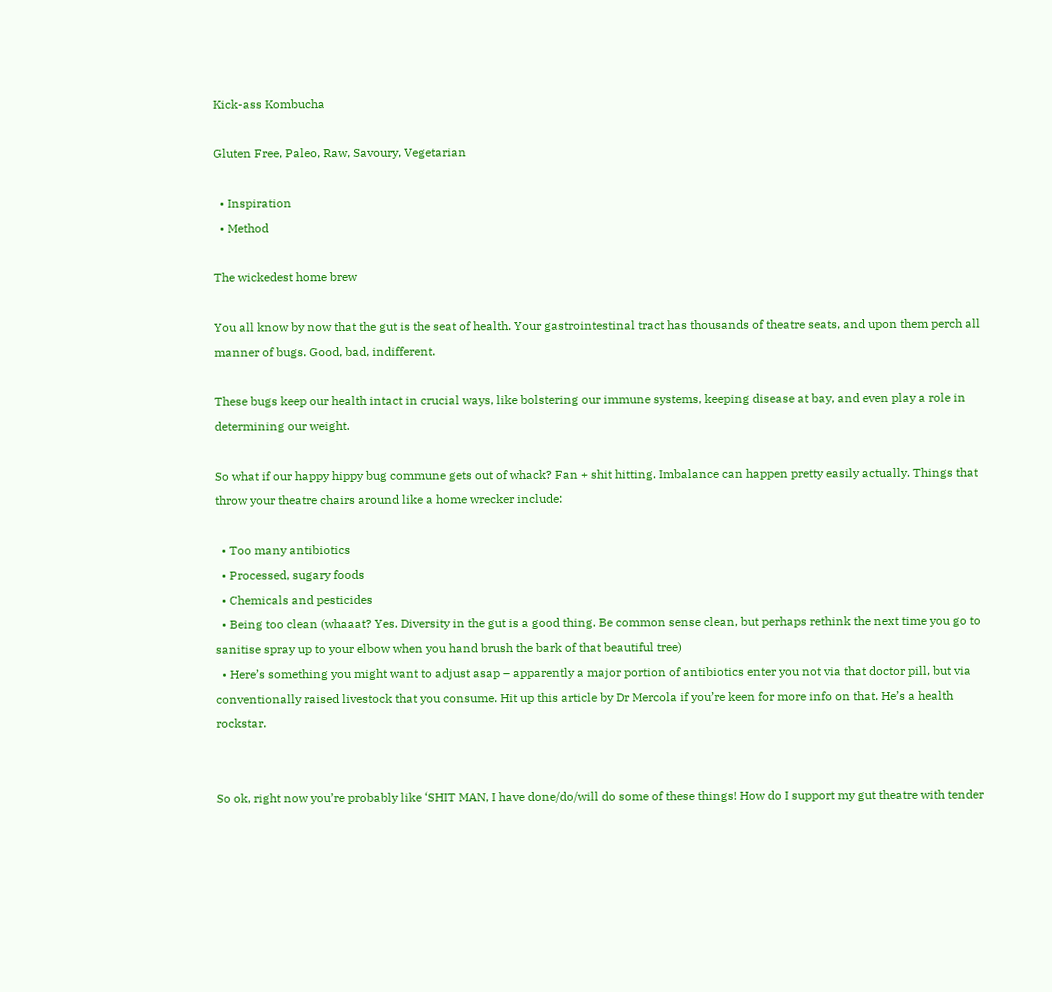Kick-ass Kombucha

Gluten Free, Paleo, Raw, Savoury, Vegetarian

  • Inspiration
  • Method

The wickedest home brew

You all know by now that the gut is the seat of health. Your gastrointestinal tract has thousands of theatre seats, and upon them perch all manner of bugs. Good, bad, indifferent.

These bugs keep our health intact in crucial ways, like bolstering our immune systems, keeping disease at bay, and even play a role in determining our weight.

So what if our happy hippy bug commune gets out of whack? Fan + shit hitting. Imbalance can happen pretty easily actually. Things that throw your theatre chairs around like a home wrecker include:

  • Too many antibiotics
  • Processed, sugary foods
  • Chemicals and pesticides
  • Being too clean (whaaat? Yes. Diversity in the gut is a good thing. Be common sense clean, but perhaps rethink the next time you go to sanitise spray up to your elbow when you hand brush the bark of that beautiful tree)
  • Here’s something you might want to adjust asap – apparently a major portion of antibiotics enter you not via that doctor pill, but via conventionally raised livestock that you consume. Hit up this article by Dr Mercola if you’re keen for more info on that. He’s a health rockstar.


So ok, right now you’re probably like ‘SHIT MAN, I have done/do/will do some of these things! How do I support my gut theatre with tender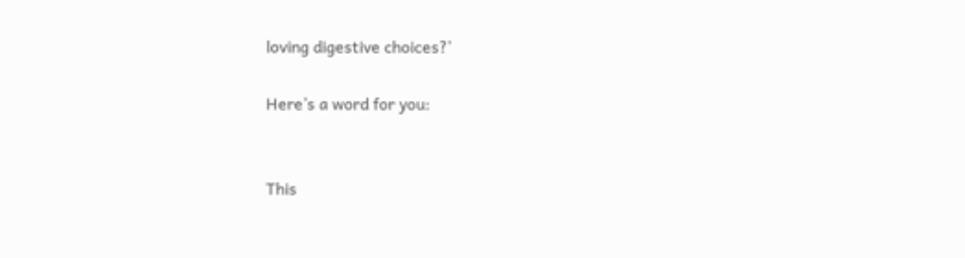loving digestive choices?’

Here’s a word for you:


This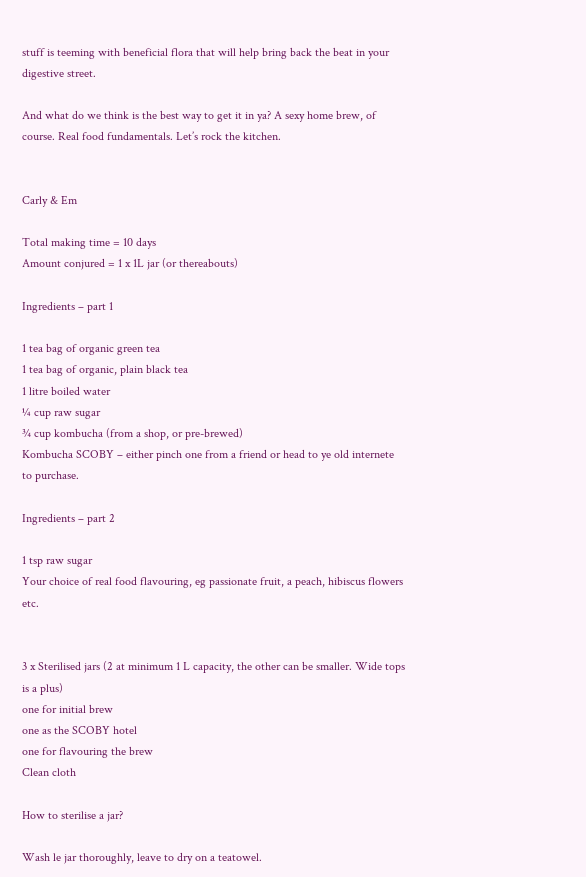stuff is teeming with beneficial flora that will help bring back the beat in your digestive street.

And what do we think is the best way to get it in ya? A sexy home brew, of course. Real food fundamentals. Let’s rock the kitchen.


Carly & Em

Total making time = 10 days
Amount conjured = 1 x 1L jar (or thereabouts)

Ingredients – part 1

1 tea bag of organic green tea
1 tea bag of organic, plain black tea
1 litre boiled water
¼ cup raw sugar
¾ cup kombucha (from a shop, or pre-brewed)
Kombucha SCOBY – either pinch one from a friend or head to ye old internete to purchase.

Ingredients – part 2

1 tsp raw sugar
Your choice of real food flavouring, eg passionate fruit, a peach, hibiscus flowers etc.


3 x Sterilised jars (2 at minimum 1 L capacity, the other can be smaller. Wide tops is a plus)
one for initial brew
one as the SCOBY hotel
one for flavouring the brew
Clean cloth

How to sterilise a jar?

Wash le jar thoroughly, leave to dry on a teatowel.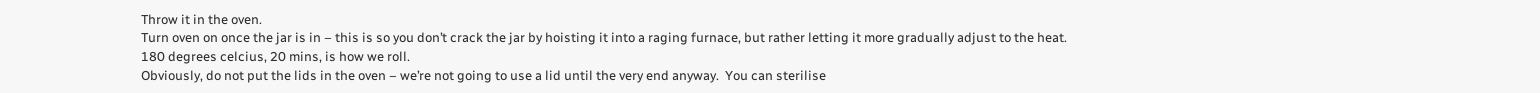Throw it in the oven.
Turn oven on once the jar is in – this is so you don’t crack the jar by hoisting it into a raging furnace, but rather letting it more gradually adjust to the heat.
180 degrees celcius, 20 mins, is how we roll.
Obviously, do not put the lids in the oven – we’re not going to use a lid until the very end anyway.  You can sterilise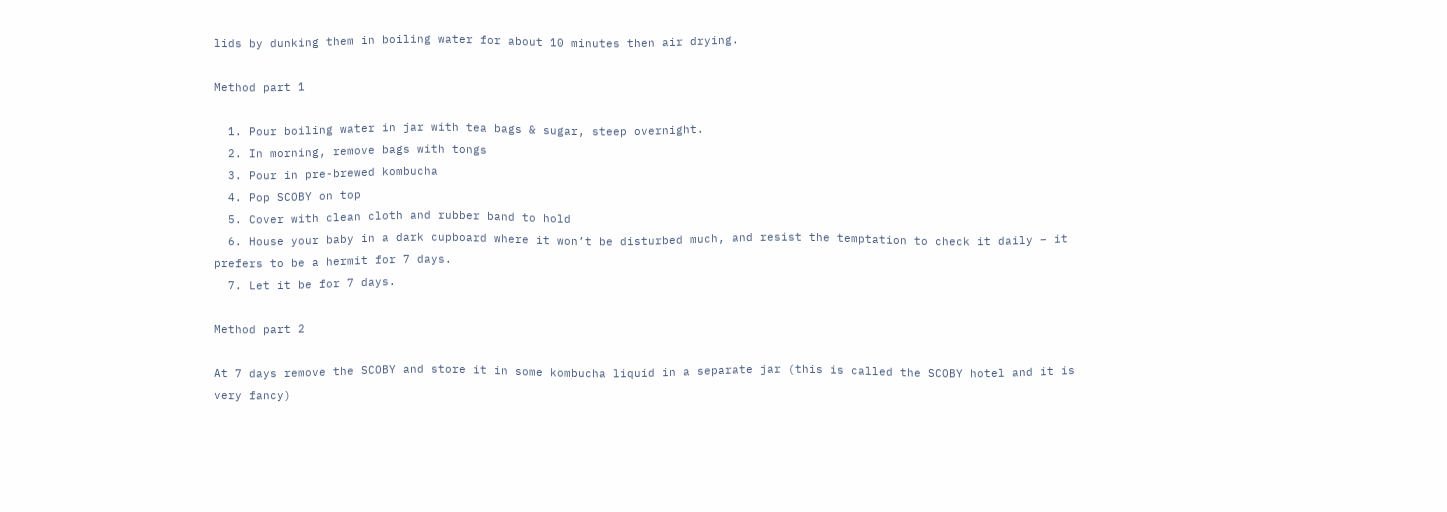lids by dunking them in boiling water for about 10 minutes then air drying.

Method part 1

  1. Pour boiling water in jar with tea bags & sugar, steep overnight.
  2. In morning, remove bags with tongs
  3. Pour in pre-brewed kombucha
  4. Pop SCOBY on top
  5. Cover with clean cloth and rubber band to hold
  6. House your baby in a dark cupboard where it won’t be disturbed much, and resist the temptation to check it daily – it prefers to be a hermit for 7 days.
  7. Let it be for 7 days.

Method part 2

At 7 days remove the SCOBY and store it in some kombucha liquid in a separate jar (this is called the SCOBY hotel and it is very fancy)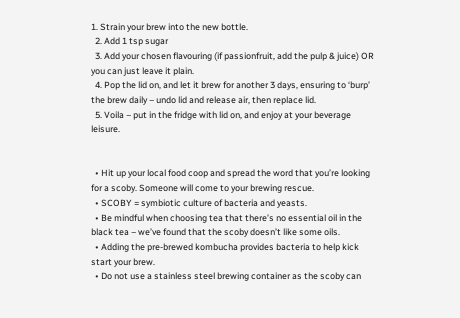1. Strain your brew into the new bottle.
  2. Add 1 tsp sugar
  3. Add your chosen flavouring (if passionfruit, add the pulp & juice) OR you can just leave it plain.
  4. Pop the lid on, and let it brew for another 3 days, ensuring to ‘burp’ the brew daily – undo lid and release air, then replace lid.
  5. Voila – put in the fridge with lid on, and enjoy at your beverage leisure.


  • Hit up your local food coop and spread the word that you’re looking for a scoby. Someone will come to your brewing rescue.
  • SCOBY = symbiotic culture of bacteria and yeasts.
  • Be mindful when choosing tea that there’s no essential oil in the black tea – we’ve found that the scoby doesn’t like some oils.
  • Adding the pre-brewed kombucha provides bacteria to help kick start your brew.
  • Do not use a stainless steel brewing container as the scoby can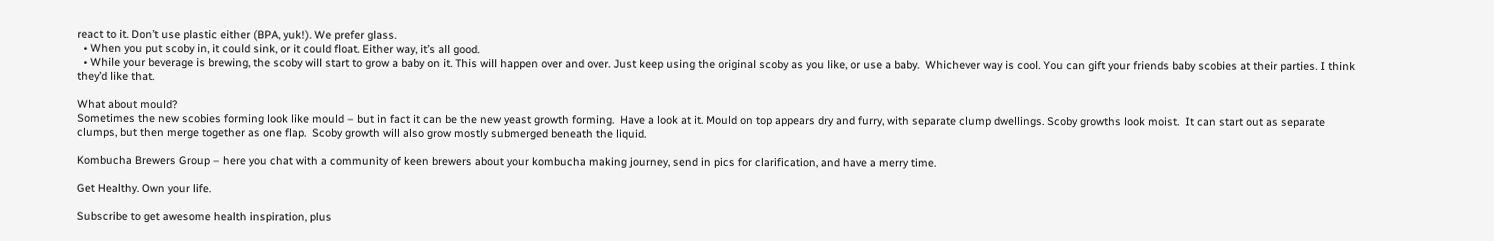react to it. Don’t use plastic either (BPA, yuk!). We prefer glass.
  • When you put scoby in, it could sink, or it could float. Either way, it’s all good.
  • While your beverage is brewing, the scoby will start to grow a baby on it. This will happen over and over. Just keep using the original scoby as you like, or use a baby.  Whichever way is cool. You can gift your friends baby scobies at their parties. I think they’d like that.

What about mould?
Sometimes the new scobies forming look like mould – but in fact it can be the new yeast growth forming.  Have a look at it. Mould on top appears dry and furry, with separate clump dwellings. Scoby growths look moist.  It can start out as separate clumps, but then merge together as one flap.  Scoby growth will also grow mostly submerged beneath the liquid.

Kombucha Brewers Group – here you chat with a community of keen brewers about your kombucha making journey, send in pics for clarification, and have a merry time.

Get Healthy. Own your life.

Subscribe to get awesome health inspiration, plus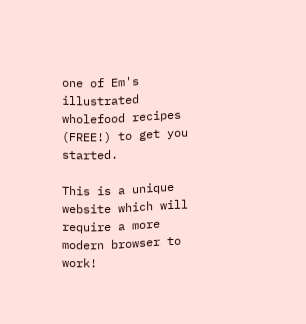one of Em's illustrated wholefood recipes (FREE!) to get you started.

This is a unique website which will require a more modern browser to work!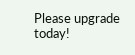Please upgrade today!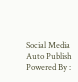Social Media Auto Publish Powered By :